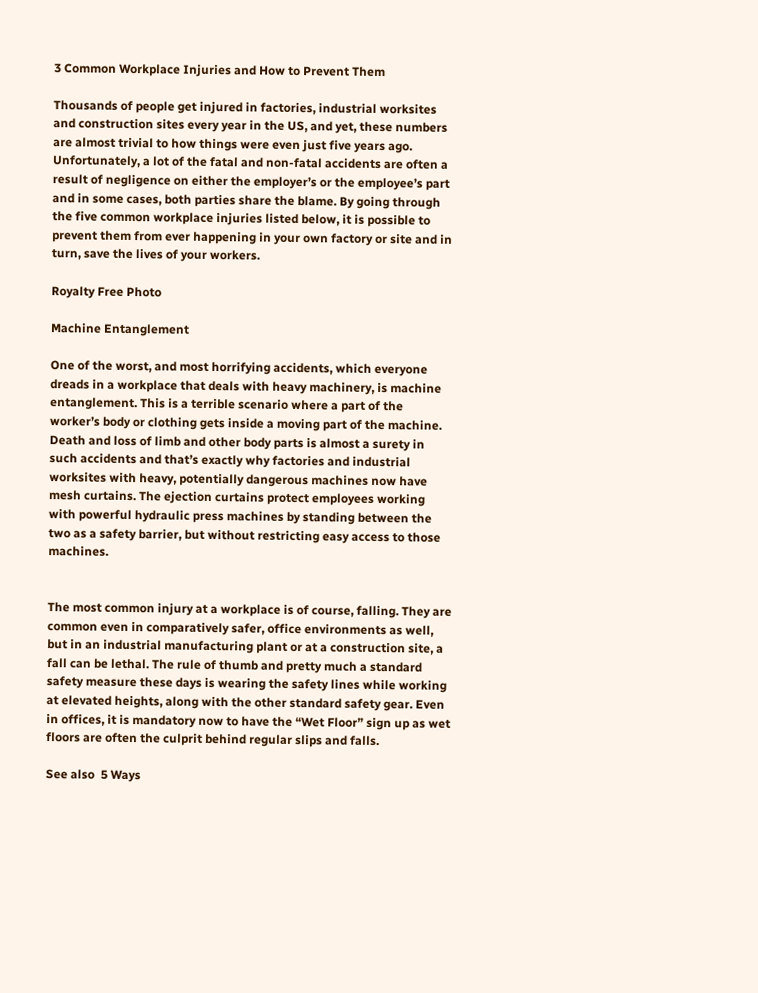3 Common Workplace Injuries and How to Prevent Them

Thousands of people get injured in factories, industrial worksites and construction sites every year in the US, and yet, these numbers are almost trivial to how things were even just five years ago. Unfortunately, a lot of the fatal and non-fatal accidents are often a result of negligence on either the employer’s or the employee’s part and in some cases, both parties share the blame. By going through the five common workplace injuries listed below, it is possible to prevent them from ever happening in your own factory or site and in turn, save the lives of your workers.

Royalty Free Photo

Machine Entanglement

One of the worst, and most horrifying accidents, which everyone dreads in a workplace that deals with heavy machinery, is machine entanglement. This is a terrible scenario where a part of the worker’s body or clothing gets inside a moving part of the machine. Death and loss of limb and other body parts is almost a surety in such accidents and that’s exactly why factories and industrial worksites with heavy, potentially dangerous machines now have mesh curtains. The ejection curtains protect employees working with powerful hydraulic press machines by standing between the two as a safety barrier, but without restricting easy access to those machines.


The most common injury at a workplace is of course, falling. They are common even in comparatively safer, office environments as well, but in an industrial manufacturing plant or at a construction site, a fall can be lethal. The rule of thumb and pretty much a standard safety measure these days is wearing the safety lines while working at elevated heights, along with the other standard safety gear. Even in offices, it is mandatory now to have the “Wet Floor” sign up as wet floors are often the culprit behind regular slips and falls.

See also  5 Ways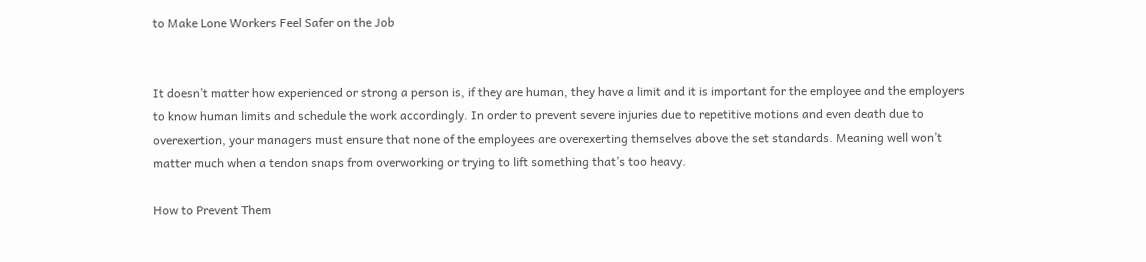to Make Lone Workers Feel Safer on the Job


It doesn’t matter how experienced or strong a person is, if they are human, they have a limit and it is important for the employee and the employers to know human limits and schedule the work accordingly. In order to prevent severe injuries due to repetitive motions and even death due to overexertion, your managers must ensure that none of the employees are overexerting themselves above the set standards. Meaning well won’t matter much when a tendon snaps from overworking or trying to lift something that’s too heavy.

How to Prevent Them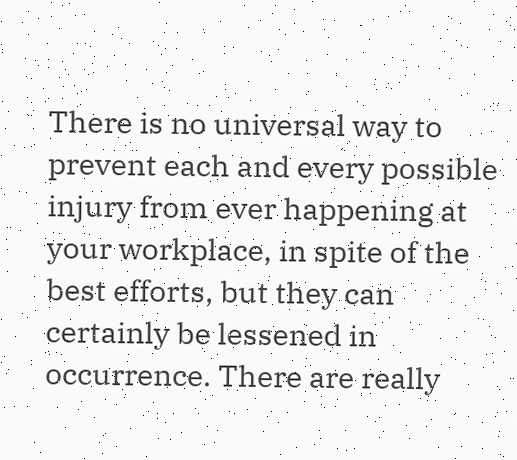There is no universal way to prevent each and every possible injury from ever happening at your workplace, in spite of the best efforts, but they can certainly be lessened in occurrence. There are really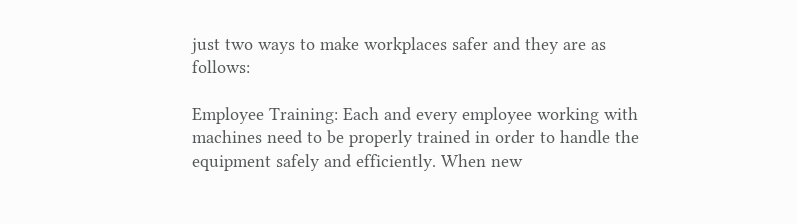just two ways to make workplaces safer and they are as follows:

Employee Training: Each and every employee working with machines need to be properly trained in order to handle the equipment safely and efficiently. When new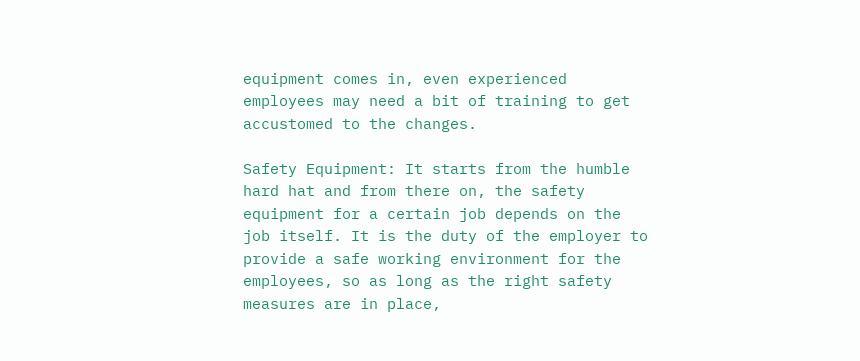equipment comes in, even experienced employees may need a bit of training to get accustomed to the changes.

Safety Equipment: It starts from the humble hard hat and from there on, the safety equipment for a certain job depends on the job itself. It is the duty of the employer to provide a safe working environment for the employees, so as long as the right safety measures are in place,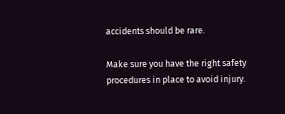accidents should be rare.

Make sure you have the right safety procedures in place to avoid injury.